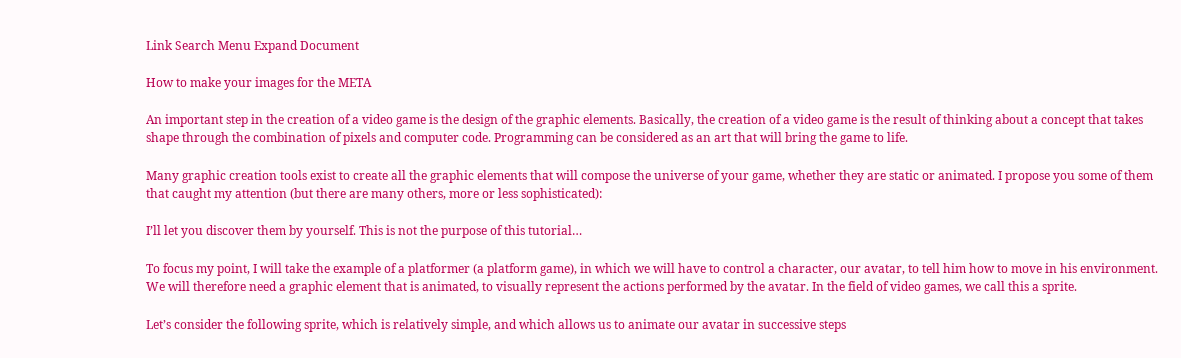Link Search Menu Expand Document

How to make your images for the META

An important step in the creation of a video game is the design of the graphic elements. Basically, the creation of a video game is the result of thinking about a concept that takes shape through the combination of pixels and computer code. Programming can be considered as an art that will bring the game to life.

Many graphic creation tools exist to create all the graphic elements that will compose the universe of your game, whether they are static or animated. I propose you some of them that caught my attention (but there are many others, more or less sophisticated):

I’ll let you discover them by yourself. This is not the purpose of this tutorial…

To focus my point, I will take the example of a platformer (a platform game), in which we will have to control a character, our avatar, to tell him how to move in his environment. We will therefore need a graphic element that is animated, to visually represent the actions performed by the avatar. In the field of video games, we call this a sprite.

Let’s consider the following sprite, which is relatively simple, and which allows us to animate our avatar in successive steps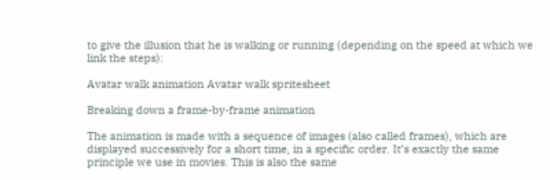to give the illusion that he is walking or running (depending on the speed at which we link the steps):

Avatar walk animation Avatar walk spritesheet

Breaking down a frame-by-frame animation

The animation is made with a sequence of images (also called frames), which are displayed successively for a short time, in a specific order. It’s exactly the same principle we use in movies. This is also the same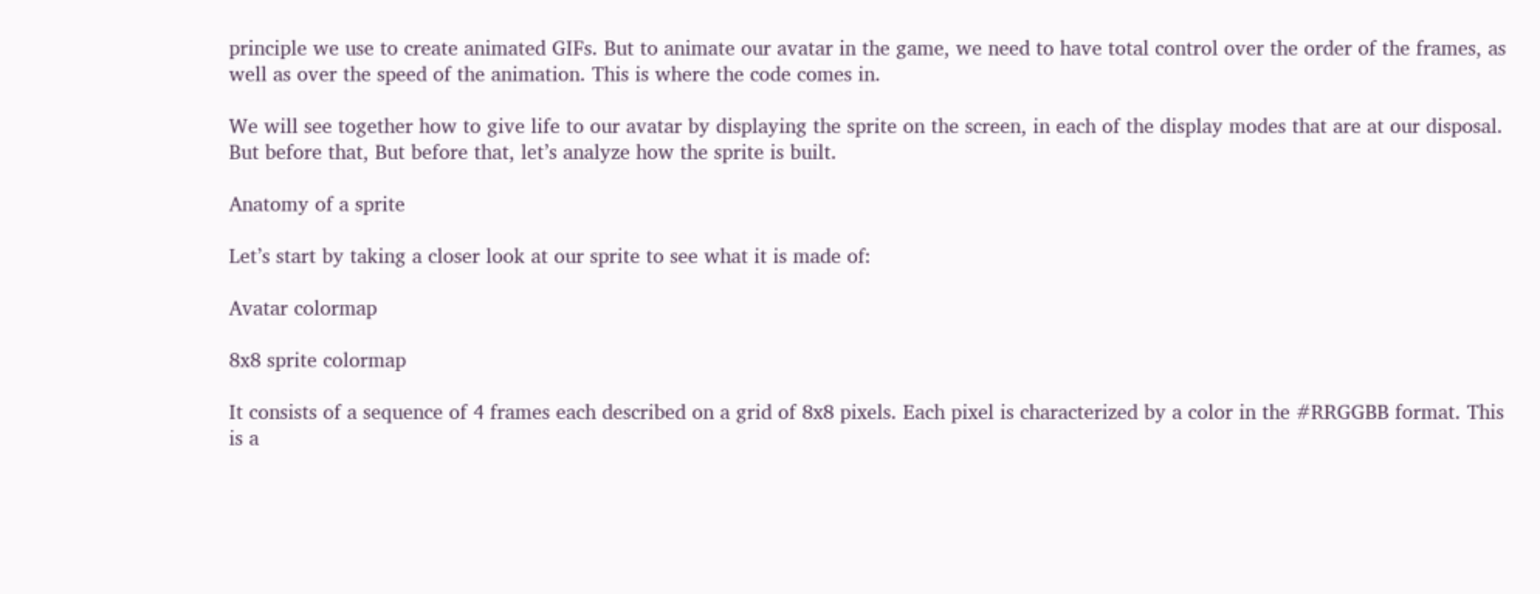principle we use to create animated GIFs. But to animate our avatar in the game, we need to have total control over the order of the frames, as well as over the speed of the animation. This is where the code comes in.

We will see together how to give life to our avatar by displaying the sprite on the screen, in each of the display modes that are at our disposal. But before that, But before that, let’s analyze how the sprite is built.

Anatomy of a sprite

Let’s start by taking a closer look at our sprite to see what it is made of:

Avatar colormap

8x8 sprite colormap

It consists of a sequence of 4 frames each described on a grid of 8x8 pixels. Each pixel is characterized by a color in the #RRGGBB format. This is a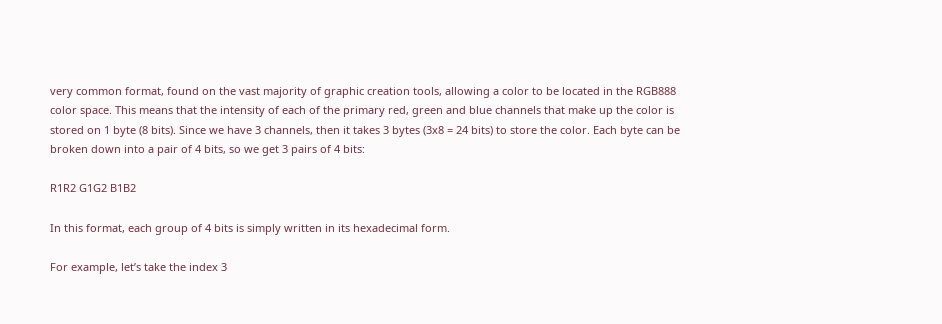very common format, found on the vast majority of graphic creation tools, allowing a color to be located in the RGB888 color space. This means that the intensity of each of the primary red, green and blue channels that make up the color is stored on 1 byte (8 bits). Since we have 3 channels, then it takes 3 bytes (3x8 = 24 bits) to store the color. Each byte can be broken down into a pair of 4 bits, so we get 3 pairs of 4 bits:

R1R2 G1G2 B1B2

In this format, each group of 4 bits is simply written in its hexadecimal form.

For example, let’s take the index 3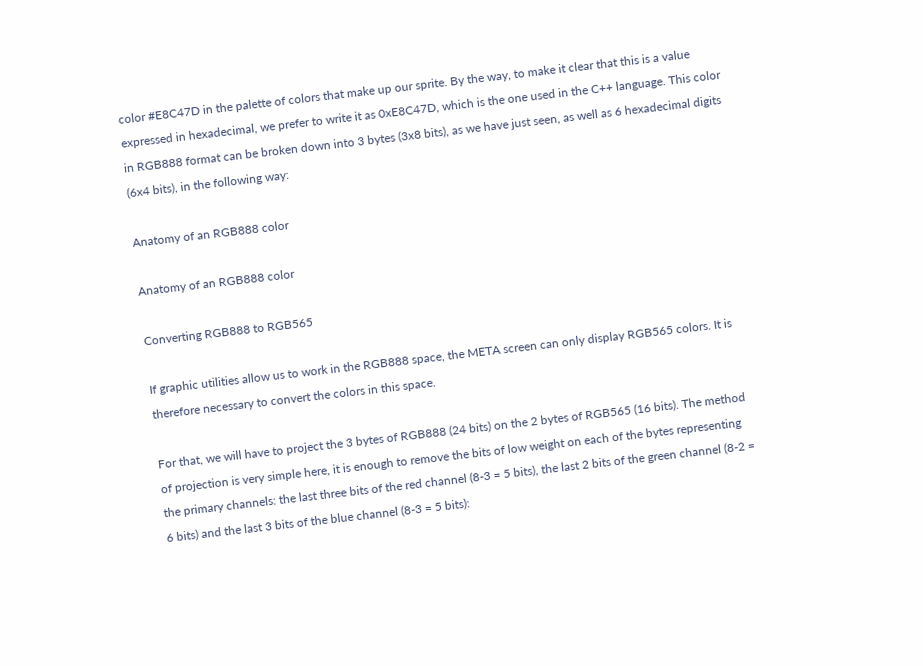color #E8C47D in the palette of colors that make up our sprite. By the way, to make it clear that this is a value expressed in hexadecimal, we prefer to write it as 0xE8C47D, which is the one used in the C++ language. This color in RGB888 format can be broken down into 3 bytes (3x8 bits), as we have just seen, as well as 6 hexadecimal digits (6x4 bits), in the following way:

Anatomy of an RGB888 color

Anatomy of an RGB888 color

Converting RGB888 to RGB565

If graphic utilities allow us to work in the RGB888 space, the META screen can only display RGB565 colors. It is therefore necessary to convert the colors in this space.

For that, we will have to project the 3 bytes of RGB888 (24 bits) on the 2 bytes of RGB565 (16 bits). The method of projection is very simple here, it is enough to remove the bits of low weight on each of the bytes representing the primary channels: the last three bits of the red channel (8-3 = 5 bits), the last 2 bits of the green channel (8-2 = 6 bits) and the last 3 bits of the blue channel (8-3 = 5 bits):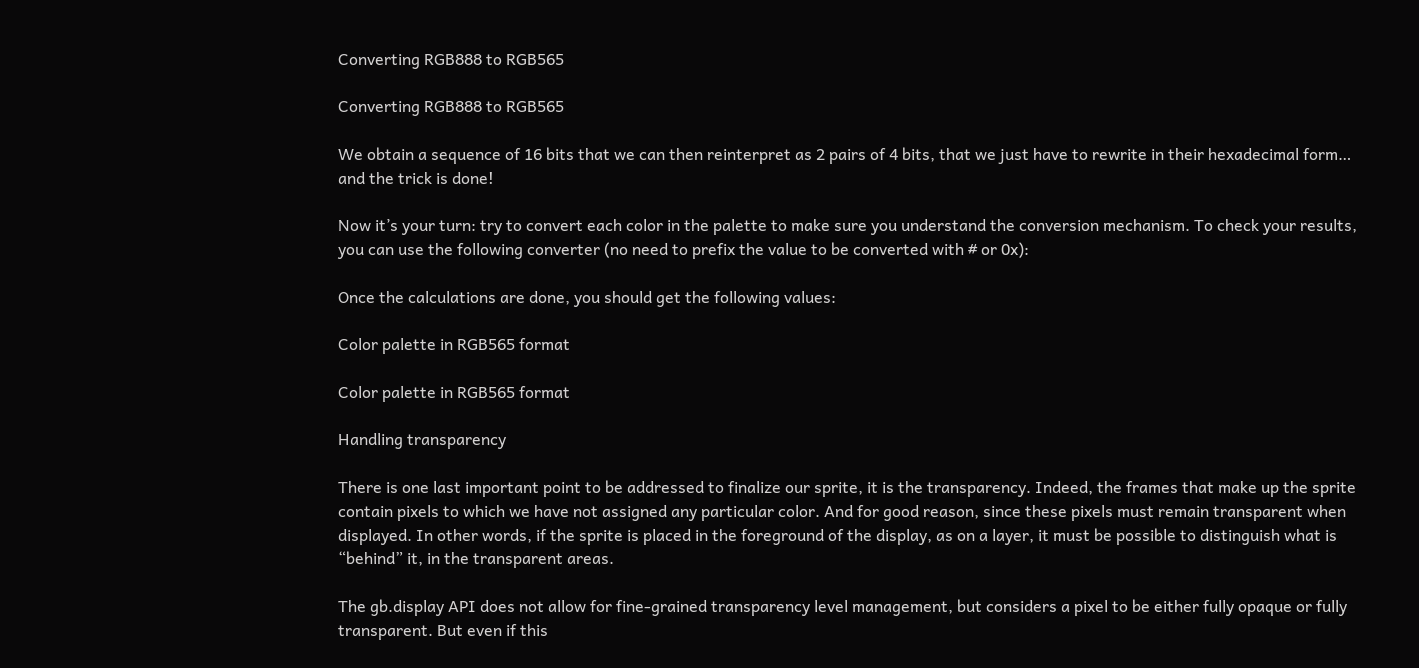Converting RGB888 to RGB565

Converting RGB888 to RGB565

We obtain a sequence of 16 bits that we can then reinterpret as 2 pairs of 4 bits, that we just have to rewrite in their hexadecimal form… and the trick is done!

Now it’s your turn: try to convert each color in the palette to make sure you understand the conversion mechanism. To check your results, you can use the following converter (no need to prefix the value to be converted with # or 0x):

Once the calculations are done, you should get the following values:

Color palette in RGB565 format

Color palette in RGB565 format

Handling transparency

There is one last important point to be addressed to finalize our sprite, it is the transparency. Indeed, the frames that make up the sprite contain pixels to which we have not assigned any particular color. And for good reason, since these pixels must remain transparent when displayed. In other words, if the sprite is placed in the foreground of the display, as on a layer, it must be possible to distinguish what is “behind” it, in the transparent areas.

The gb.display API does not allow for fine-grained transparency level management, but considers a pixel to be either fully opaque or fully transparent. But even if this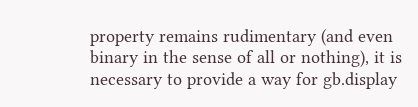property remains rudimentary (and even binary in the sense of all or nothing), it is necessary to provide a way for gb.display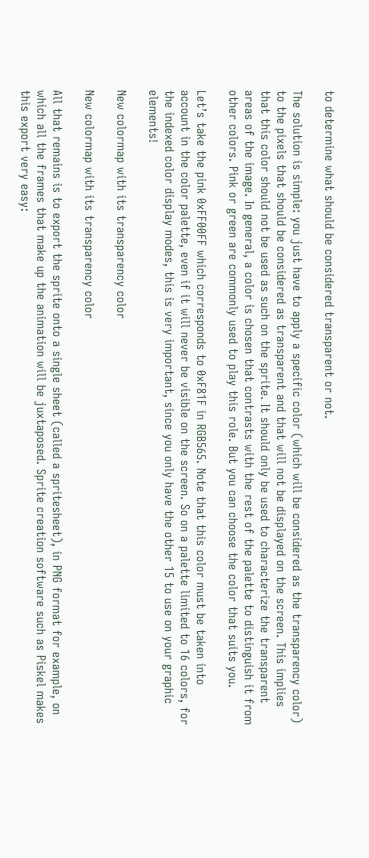to determine what should be considered transparent or not.

The solution is simple: you just have to apply a specific color (which will be considered as the transparency color) to the pixels that should be considered as transparent and that will not be displayed on the screen. This implies that this color should not be used as such on the sprite. It should only be used to characterize the transparent areas of the image. In general, a color is chosen that contrasts with the rest of the palette to distinguish it from other colors. Pink or green are commonly used to play this role. But you can choose the color that suits you.

Let’s take the pink 0xFF00FF which corresponds to 0xF81F in RGB565. Note that this color must be taken into account in the color palette, even if it will never be visible on the screen. So on a palette limited to 16 colors, for the indexed color display modes, this is very important, since you only have the other 15 to use on your graphic elements!

New colormap with its transparency color

New colormap with its transparency color

All that remains is to export the sprite onto a single sheet (called a spritesheet), in PNG format for example, on which all the frames that make up the animation will be juxtaposed. Sprite creation software such as Piskel makes this export very easy: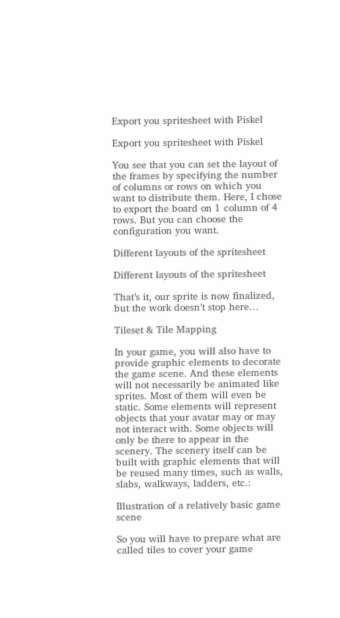Export you spritesheet with Piskel

Export you spritesheet with Piskel

You see that you can set the layout of the frames by specifying the number of columns or rows on which you want to distribute them. Here, I chose to export the board on 1 column of 4 rows. But you can choose the configuration you want.

Different layouts of the spritesheet

Different layouts of the spritesheet

That’s it, our sprite is now finalized, but the work doesn’t stop here…

Tileset & Tile Mapping

In your game, you will also have to provide graphic elements to decorate the game scene. And these elements will not necessarily be animated like sprites. Most of them will even be static. Some elements will represent objects that your avatar may or may not interact with. Some objects will only be there to appear in the scenery. The scenery itself can be built with graphic elements that will be reused many times, such as walls, slabs, walkways, ladders, etc.:

Illustration of a relatively basic game scene

So you will have to prepare what are called tiles to cover your game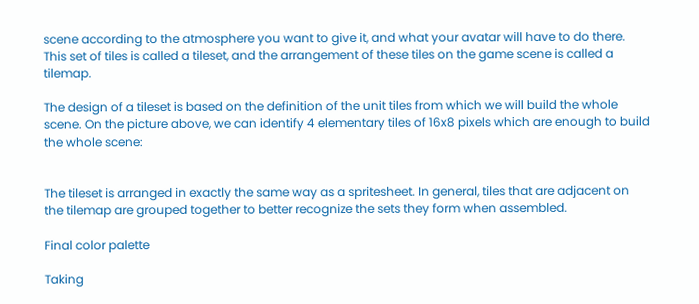scene according to the atmosphere you want to give it, and what your avatar will have to do there. This set of tiles is called a tileset, and the arrangement of these tiles on the game scene is called a tilemap.

The design of a tileset is based on the definition of the unit tiles from which we will build the whole scene. On the picture above, we can identify 4 elementary tiles of 16x8 pixels which are enough to build the whole scene:


The tileset is arranged in exactly the same way as a spritesheet. In general, tiles that are adjacent on the tilemap are grouped together to better recognize the sets they form when assembled.

Final color palette

Taking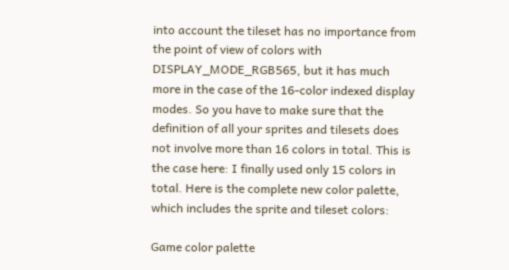into account the tileset has no importance from the point of view of colors with DISPLAY_MODE_RGB565, but it has much more in the case of the 16-color indexed display modes. So you have to make sure that the definition of all your sprites and tilesets does not involve more than 16 colors in total. This is the case here: I finally used only 15 colors in total. Here is the complete new color palette, which includes the sprite and tileset colors:

Game color palette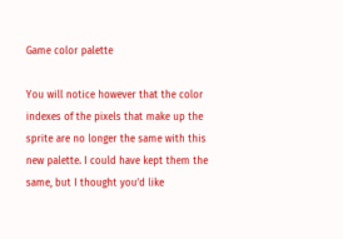Game color palette

You will notice however that the color indexes of the pixels that make up the sprite are no longer the same with this new palette. I could have kept them the same, but I thought you’d like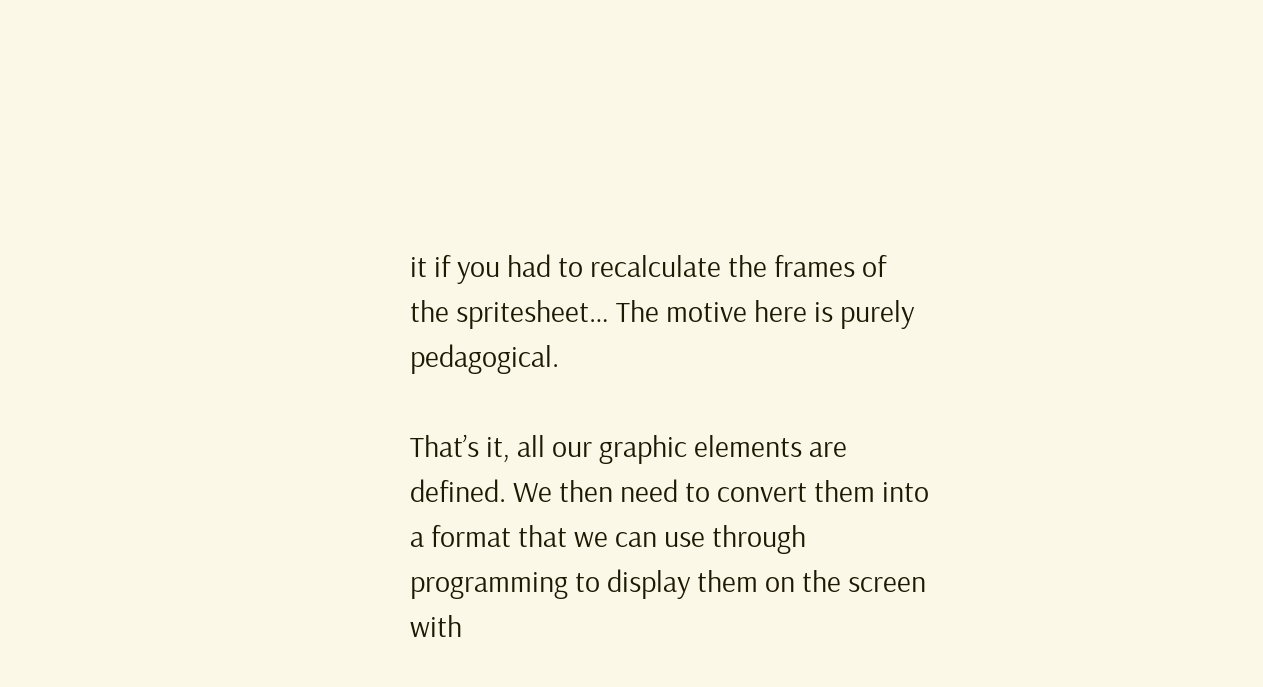it if you had to recalculate the frames of the spritesheet… The motive here is purely pedagogical.

That’s it, all our graphic elements are defined. We then need to convert them into a format that we can use through programming to display them on the screen with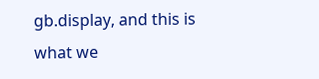gb.display, and this is what we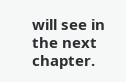will see in the next chapter.